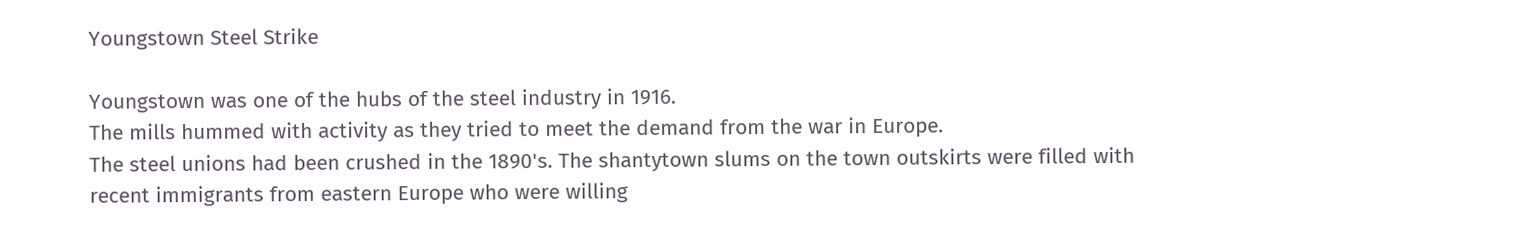Youngstown Steel Strike

Youngstown was one of the hubs of the steel industry in 1916.
The mills hummed with activity as they tried to meet the demand from the war in Europe.
The steel unions had been crushed in the 1890's. The shantytown slums on the town outskirts were filled with recent immigrants from eastern Europe who were willing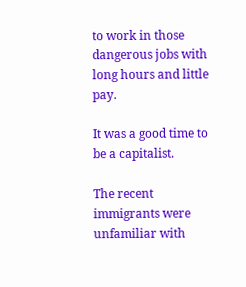to work in those dangerous jobs with long hours and little pay.

It was a good time to be a capitalist.

The recent immigrants were unfamiliar with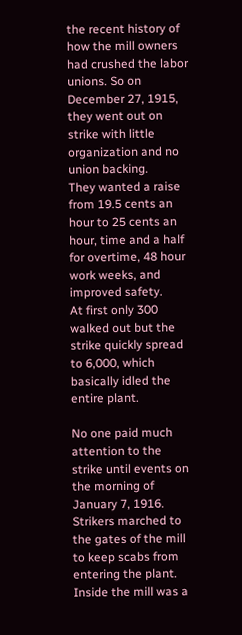the recent history of how the mill owners had crushed the labor unions. So on December 27, 1915, they went out on strike with little organization and no union backing.
They wanted a raise from 19.5 cents an hour to 25 cents an hour, time and a half for overtime, 48 hour work weeks, and improved safety.
At first only 300 walked out but the strike quickly spread to 6,000, which basically idled the entire plant.

No one paid much attention to the strike until events on the morning of January 7, 1916.
Strikers marched to the gates of the mill to keep scabs from entering the plant. Inside the mill was a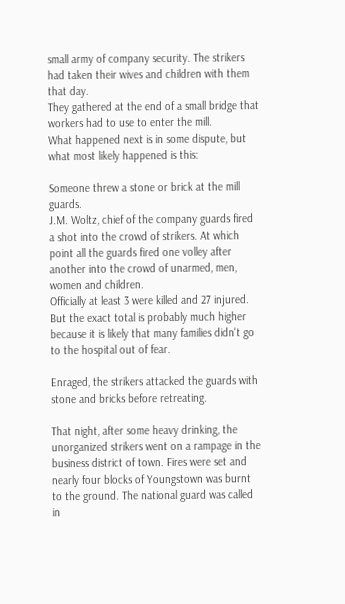small army of company security. The strikers had taken their wives and children with them that day.
They gathered at the end of a small bridge that workers had to use to enter the mill.
What happened next is in some dispute, but what most likely happened is this:

Someone threw a stone or brick at the mill guards.
J.M. Woltz, chief of the company guards fired a shot into the crowd of strikers. At which point all the guards fired one volley after another into the crowd of unarmed, men, women and children.
Officially at least 3 were killed and 27 injured. But the exact total is probably much higher because it is likely that many families didn't go to the hospital out of fear.

Enraged, the strikers attacked the guards with stone and bricks before retreating.

That night, after some heavy drinking, the unorganized strikers went on a rampage in the business district of town. Fires were set and nearly four blocks of Youngstown was burnt to the ground. The national guard was called in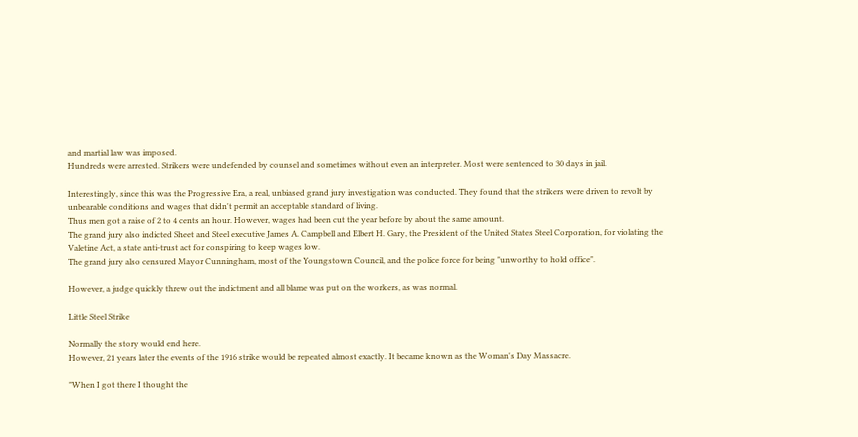and martial law was imposed.
Hundreds were arrested. Strikers were undefended by counsel and sometimes without even an interpreter. Most were sentenced to 30 days in jail.

Interestingly, since this was the Progressive Era, a real, unbiased grand jury investigation was conducted. They found that the strikers were driven to revolt by unbearable conditions and wages that didn't permit an acceptable standard of living.
Thus men got a raise of 2 to 4 cents an hour. However, wages had been cut the year before by about the same amount.
The grand jury also indicted Sheet and Steel executive James A. Campbell and Elbert H. Gary, the President of the United States Steel Corporation, for violating the Valetine Act, a state anti-trust act for conspiring to keep wages low.
The grand jury also censured Mayor Cunningham, most of the Youngstown Council, and the police force for being "unworthy to hold office".

However, a judge quickly threw out the indictment and all blame was put on the workers, as was normal.

Little Steel Strike

Normally the story would end here.
However, 21 years later the events of the 1916 strike would be repeated almost exactly. It became known as the Woman's Day Massacre.

"When I got there I thought the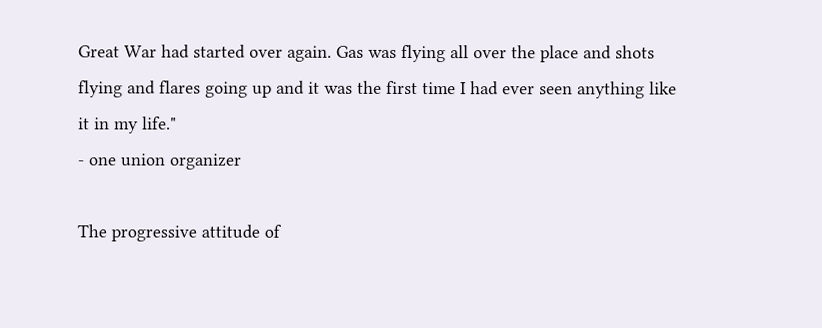Great War had started over again. Gas was flying all over the place and shots flying and flares going up and it was the first time I had ever seen anything like it in my life."
- one union organizer

The progressive attitude of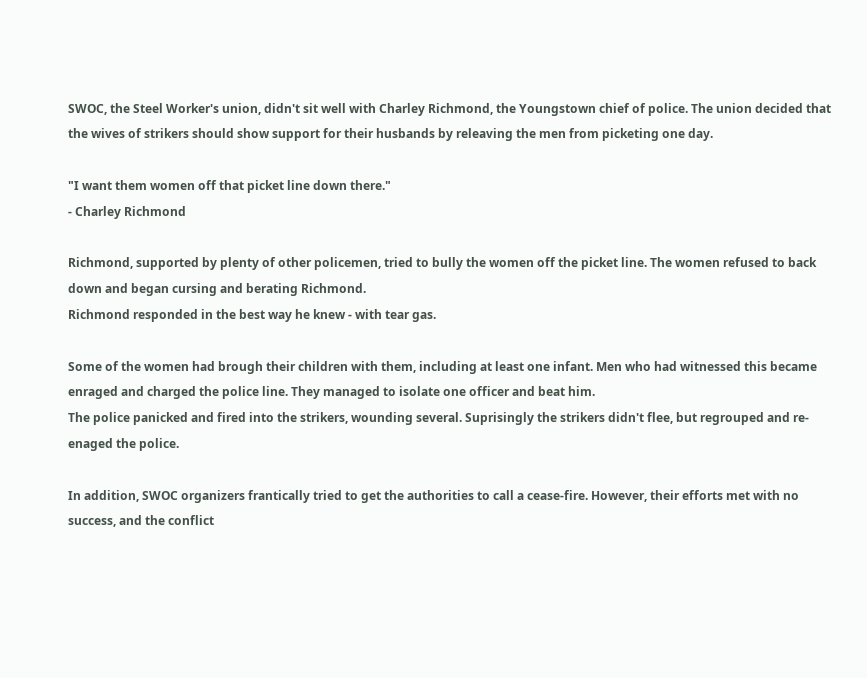SWOC, the Steel Worker's union, didn't sit well with Charley Richmond, the Youngstown chief of police. The union decided that the wives of strikers should show support for their husbands by releaving the men from picketing one day.

"I want them women off that picket line down there."
- Charley Richmond

Richmond, supported by plenty of other policemen, tried to bully the women off the picket line. The women refused to back down and began cursing and berating Richmond.
Richmond responded in the best way he knew - with tear gas.

Some of the women had brough their children with them, including at least one infant. Men who had witnessed this became enraged and charged the police line. They managed to isolate one officer and beat him.
The police panicked and fired into the strikers, wounding several. Suprisingly the strikers didn't flee, but regrouped and re-enaged the police.

In addition, SWOC organizers frantically tried to get the authorities to call a cease-fire. However, their efforts met with no success, and the conflict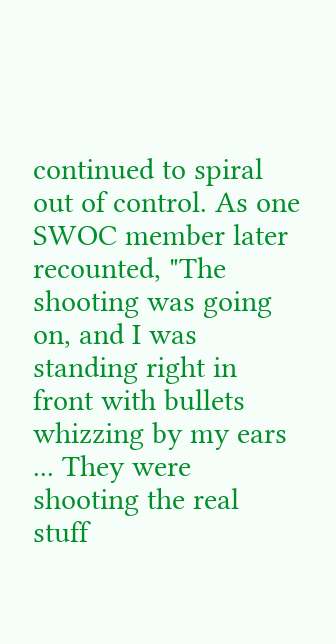continued to spiral out of control. As one SWOC member later recounted, "The shooting was going on, and I was standing right in front with bullets whizzing by my ears ... They were shooting the real stuff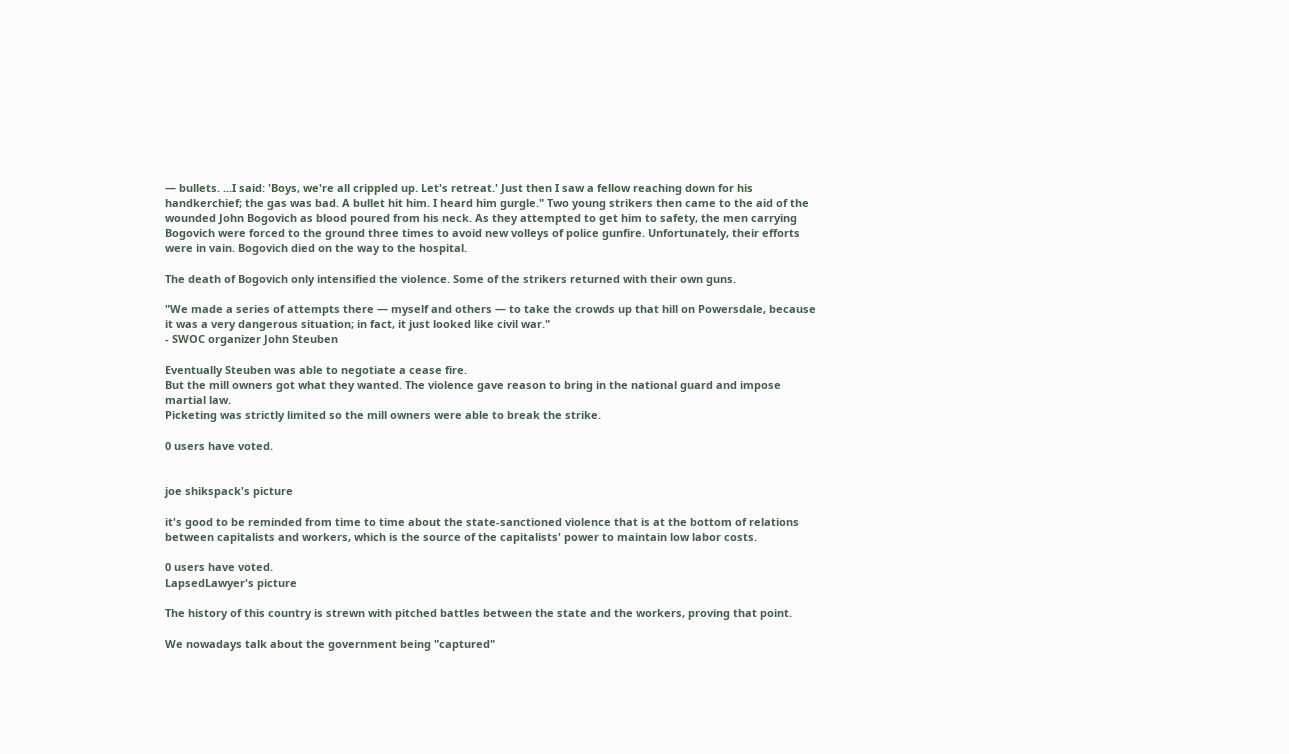— bullets. ...I said: 'Boys, we're all crippled up. Let's retreat.' Just then I saw a fellow reaching down for his handkerchief; the gas was bad. A bullet hit him. I heard him gurgle." Two young strikers then came to the aid of the wounded John Bogovich as blood poured from his neck. As they attempted to get him to safety, the men carrying Bogovich were forced to the ground three times to avoid new volleys of police gunfire. Unfortunately, their efforts were in vain. Bogovich died on the way to the hospital.

The death of Bogovich only intensified the violence. Some of the strikers returned with their own guns.

"We made a series of attempts there — myself and others — to take the crowds up that hill on Powersdale, because it was a very dangerous situation; in fact, it just looked like civil war."
- SWOC organizer John Steuben

Eventually Steuben was able to negotiate a cease fire.
But the mill owners got what they wanted. The violence gave reason to bring in the national guard and impose martial law.
Picketing was strictly limited so the mill owners were able to break the strike.

0 users have voted.


joe shikspack's picture

it's good to be reminded from time to time about the state-sanctioned violence that is at the bottom of relations between capitalists and workers, which is the source of the capitalists' power to maintain low labor costs.

0 users have voted.
LapsedLawyer's picture

The history of this country is strewn with pitched battles between the state and the workers, proving that point.

We nowadays talk about the government being "captured"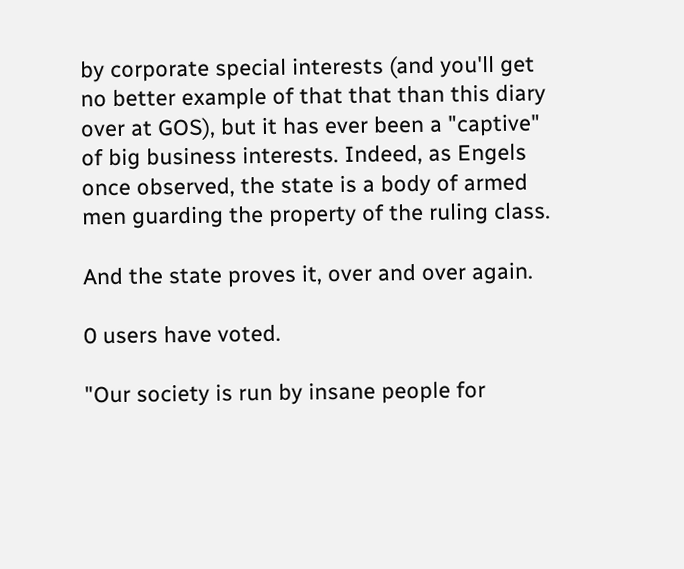by corporate special interests (and you'll get no better example of that that than this diary over at GOS), but it has ever been a "captive" of big business interests. Indeed, as Engels once observed, the state is a body of armed men guarding the property of the ruling class.

And the state proves it, over and over again.

0 users have voted.

"Our society is run by insane people for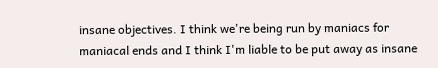insane objectives. I think we're being run by maniacs for maniacal ends and I think I'm liable to be put away as insane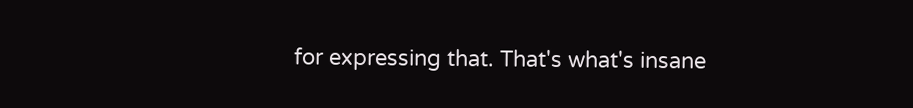for expressing that. That's what's insane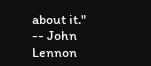about it."
-- John Lennon